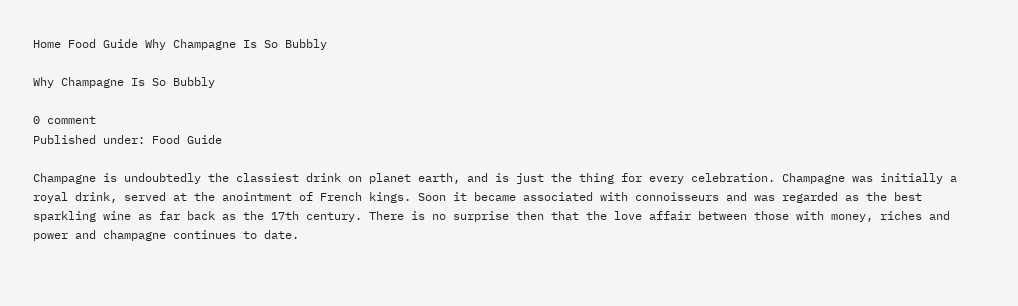Home Food Guide Why Champagne Is So Bubbly

Why Champagne Is So Bubbly

0 comment
Published under: Food Guide

Champagne is undoubtedly the classiest drink on planet earth, and is just the thing for every celebration. Champagne was initially a royal drink, served at the anointment of French kings. Soon it became associated with connoisseurs and was regarded as the best sparkling wine as far back as the 17th century. There is no surprise then that the love affair between those with money, riches and power and champagne continues to date.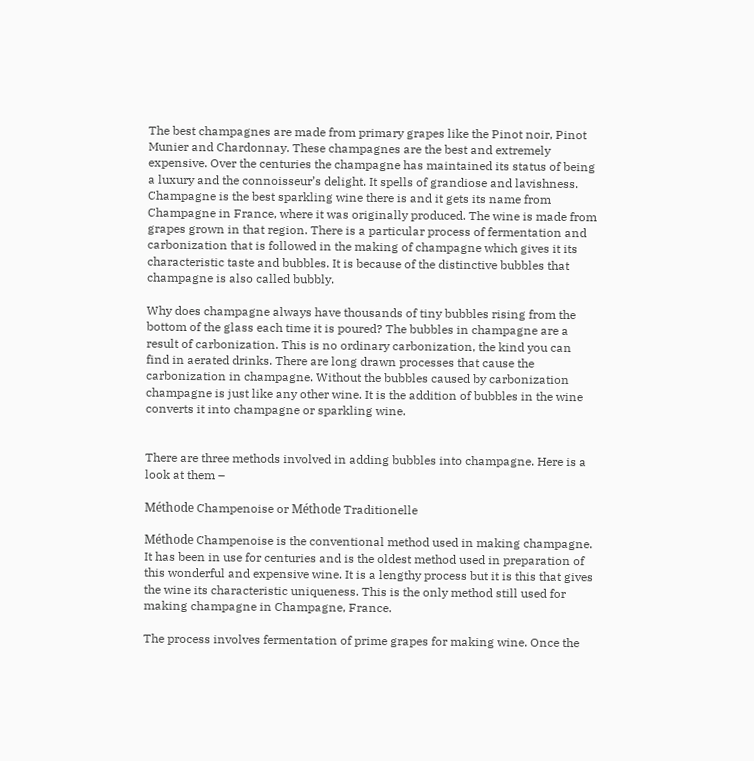The best champagnes are made from primary grapes like the Pinot noir, Pinot Munier and Chardonnay. These champagnes are the best and extremely expensive. Over the centuries the champagne has maintained its status of being a luxury and the connoisseur’s delight. It spells of grandiose and lavishness. Champagne is the best sparkling wine there is and it gets its name from Champagne in France, where it was originally produced. The wine is made from grapes grown in that region. There is a particular process of fermentation and carbonization that is followed in the making of champagne which gives it its characteristic taste and bubbles. It is because of the distinctive bubbles that champagne is also called bubbly.

Why does champagne always have thousands of tiny bubbles rising from the bottom of the glass each time it is poured? The bubbles in champagne are a result of carbonization. This is no ordinary carbonization, the kind you can find in aerated drinks. There are long drawn processes that cause the carbonization in champagne. Without the bubbles caused by carbonization champagne is just like any other wine. It is the addition of bubbles in the wine converts it into champagne or sparkling wine.


There are three methods involved in adding bubbles into champagne. Here is a look at them –

Méthode Champenoise or Méthode Traditionelle

Méthode Champenoise is the conventional method used in making champagne. It has been in use for centuries and is the oldest method used in preparation of this wonderful and expensive wine. It is a lengthy process but it is this that gives the wine its characteristic uniqueness. This is the only method still used for making champagne in Champagne, France.

The process involves fermentation of prime grapes for making wine. Once the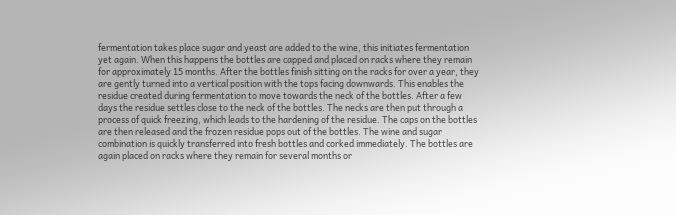fermentation takes place sugar and yeast are added to the wine, this initiates fermentation yet again. When this happens the bottles are capped and placed on racks where they remain for approximately 15 months. After the bottles finish sitting on the racks for over a year, they are gently turned into a vertical position with the tops facing downwards. This enables the residue created during fermentation to move towards the neck of the bottles. After a few days the residue settles close to the neck of the bottles. The necks are then put through a process of quick freezing, which leads to the hardening of the residue. The caps on the bottles are then released and the frozen residue pops out of the bottles. The wine and sugar combination is quickly transferred into fresh bottles and corked immediately. The bottles are again placed on racks where they remain for several months or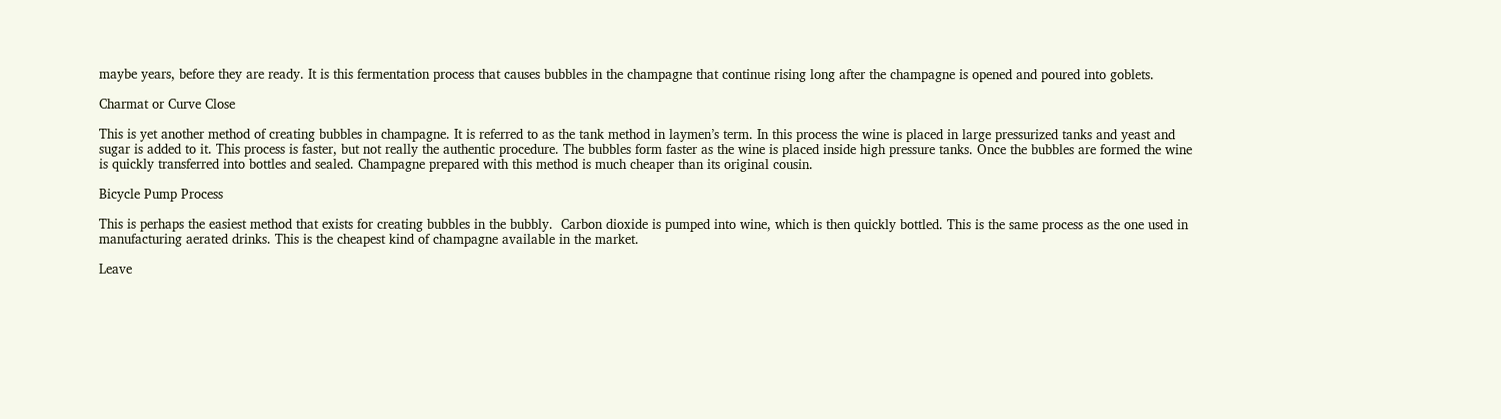maybe years, before they are ready. It is this fermentation process that causes bubbles in the champagne that continue rising long after the champagne is opened and poured into goblets.

Charmat or Curve Close

This is yet another method of creating bubbles in champagne. It is referred to as the tank method in laymen’s term. In this process the wine is placed in large pressurized tanks and yeast and sugar is added to it. This process is faster, but not really the authentic procedure. The bubbles form faster as the wine is placed inside high pressure tanks. Once the bubbles are formed the wine is quickly transferred into bottles and sealed. Champagne prepared with this method is much cheaper than its original cousin.

Bicycle Pump Process

This is perhaps the easiest method that exists for creating bubbles in the bubbly.  Carbon dioxide is pumped into wine, which is then quickly bottled. This is the same process as the one used in manufacturing aerated drinks. This is the cheapest kind of champagne available in the market.

Leave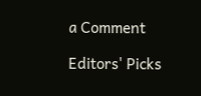a Comment

Editors' Picks